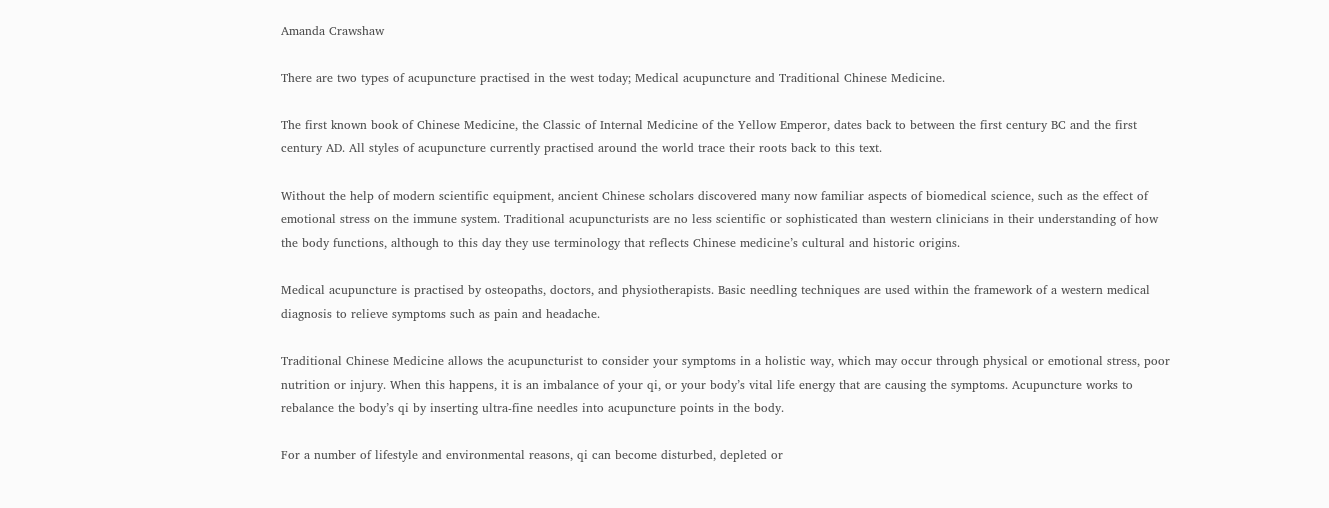Amanda Crawshaw

There are two types of acupuncture practised in the west today; Medical acupuncture and Traditional Chinese Medicine.

The first known book of Chinese Medicine, the Classic of Internal Medicine of the Yellow Emperor, dates back to between the first century BC and the first century AD. All styles of acupuncture currently practised around the world trace their roots back to this text.

Without the help of modern scientific equipment, ancient Chinese scholars discovered many now familiar aspects of biomedical science, such as the effect of emotional stress on the immune system. Traditional acupuncturists are no less scientific or sophisticated than western clinicians in their understanding of how the body functions, although to this day they use terminology that reflects Chinese medicine’s cultural and historic origins.

Medical acupuncture is practised by osteopaths, doctors, and physiotherapists. Basic needling techniques are used within the framework of a western medical diagnosis to relieve symptoms such as pain and headache.

Traditional Chinese Medicine allows the acupuncturist to consider your symptoms in a holistic way, which may occur through physical or emotional stress, poor nutrition or injury. When this happens, it is an imbalance of your qi, or your body’s vital life energy that are causing the symptoms. Acupuncture works to rebalance the body’s qi by inserting ultra-fine needles into acupuncture points in the body.

For a number of lifestyle and environmental reasons, qi can become disturbed, depleted or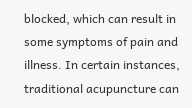blocked, which can result in some symptoms of pain and illness. In certain instances, traditional acupuncture can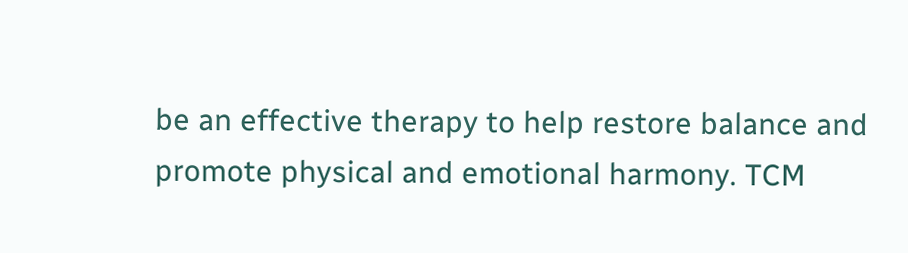be an effective therapy to help restore balance and promote physical and emotional harmony. TCM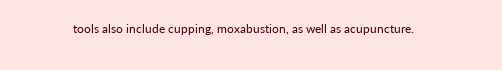tools also include cupping, moxabustion, as well as acupuncture.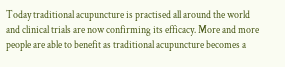Today traditional acupuncture is practised all around the world and clinical trials are now confirming its efficacy. More and more people are able to benefit as traditional acupuncture becomes a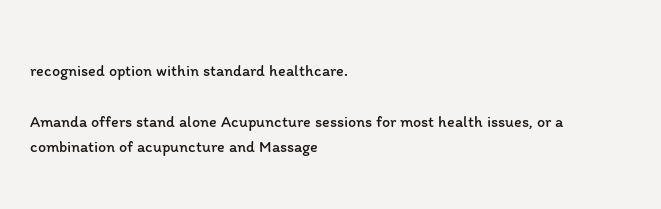recognised option within standard healthcare.

Amanda offers stand alone Acupuncture sessions for most health issues, or a combination of acupuncture and Massage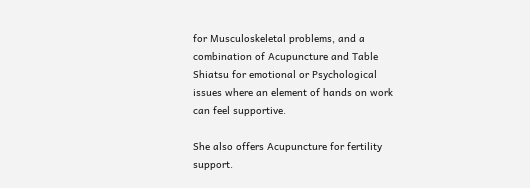for Musculoskeletal problems, and a combination of Acupuncture and Table Shiatsu for emotional or Psychological issues where an element of hands on work can feel supportive.

She also offers Acupuncture for fertility support.